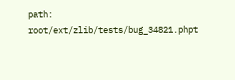path: root/ext/zlib/tests/bug_34821.phpt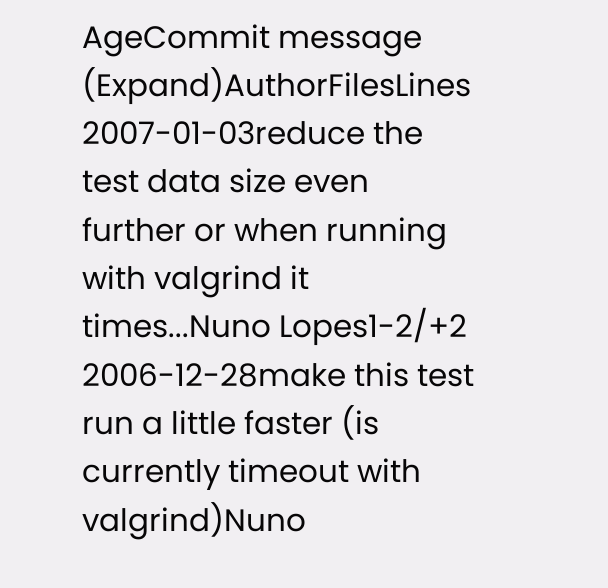AgeCommit message (Expand)AuthorFilesLines
2007-01-03reduce the test data size even further or when running with valgrind it times...Nuno Lopes1-2/+2
2006-12-28make this test run a little faster (is currently timeout with valgrind)Nuno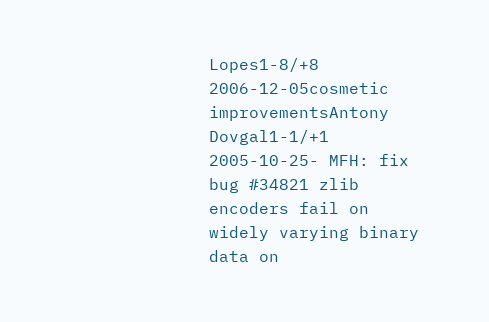Lopes1-8/+8
2006-12-05cosmetic improvementsAntony Dovgal1-1/+1
2005-10-25- MFH: fix bug #34821 zlib encoders fail on widely varying binary data on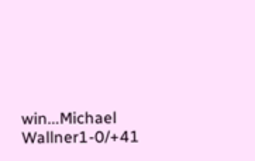win...Michael Wallner1-0/+41